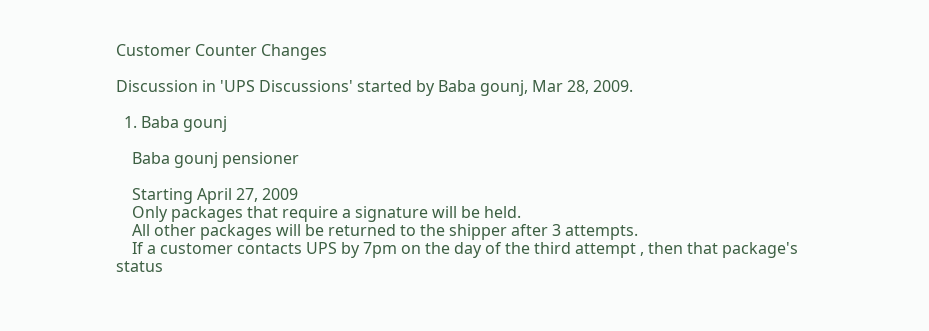Customer Counter Changes

Discussion in 'UPS Discussions' started by Baba gounj, Mar 28, 2009.

  1. Baba gounj

    Baba gounj pensioner

    Starting April 27, 2009
    Only packages that require a signature will be held.
    All other packages will be returned to the shipper after 3 attempts.
    If a customer contacts UPS by 7pm on the day of the third attempt , then that package's status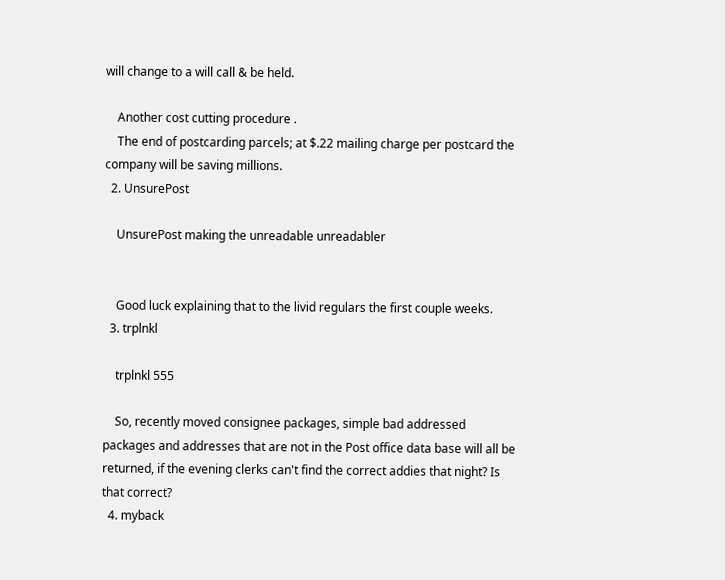will change to a will call & be held.

    Another cost cutting procedure .
    The end of postcarding parcels; at $.22 mailing charge per postcard the company will be saving millions.
  2. UnsurePost

    UnsurePost making the unreadable unreadabler


    Good luck explaining that to the livid regulars the first couple weeks.
  3. trplnkl

    trplnkl 555

    So, recently moved consignee packages, simple bad addressed packages and addresses that are not in the Post office data base will all be returned, if the evening clerks can't find the correct addies that night? Is that correct?
  4. myback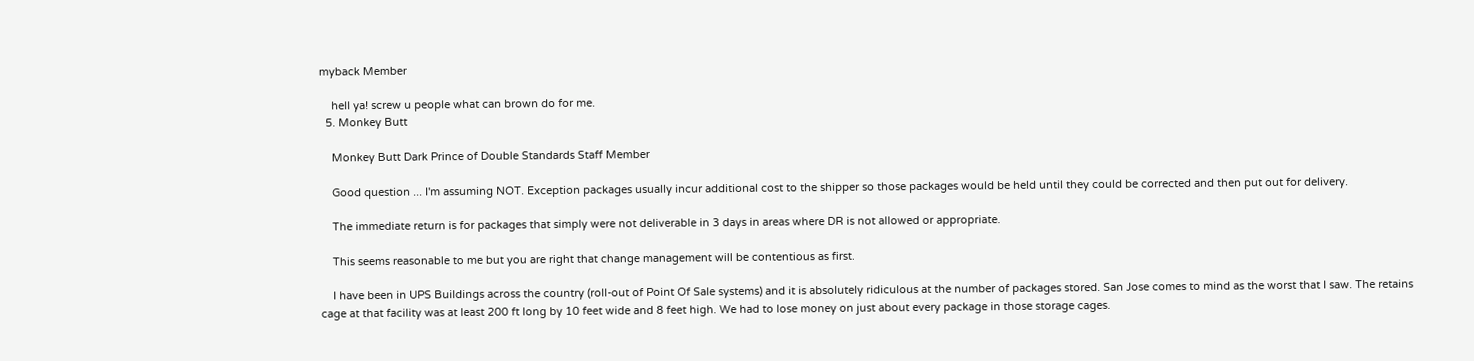myback Member

    hell ya! screw u people what can brown do for me.
  5. Monkey Butt

    Monkey Butt Dark Prince of Double Standards Staff Member

    Good question ... I'm assuming NOT. Exception packages usually incur additional cost to the shipper so those packages would be held until they could be corrected and then put out for delivery.

    The immediate return is for packages that simply were not deliverable in 3 days in areas where DR is not allowed or appropriate.

    This seems reasonable to me but you are right that change management will be contentious as first.

    I have been in UPS Buildings across the country (roll-out of Point Of Sale systems) and it is absolutely ridiculous at the number of packages stored. San Jose comes to mind as the worst that I saw. The retains cage at that facility was at least 200 ft long by 10 feet wide and 8 feet high. We had to lose money on just about every package in those storage cages.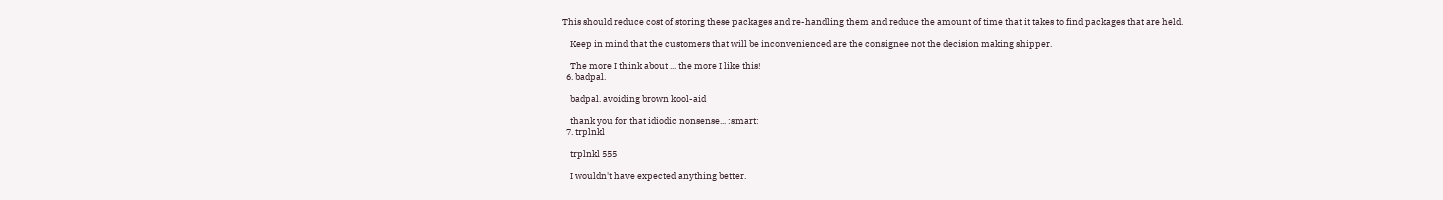This should reduce cost of storing these packages and re-handling them and reduce the amount of time that it takes to find packages that are held.

    Keep in mind that the customers that will be inconvenienced are the consignee not the decision making shipper.

    The more I think about ... the more I like this!
  6. badpal.

    badpal. avoiding brown kool-aid

    thank you for that idiodic nonsense... :smart:
  7. trplnkl

    trplnkl 555

    I wouldn't have expected anything better.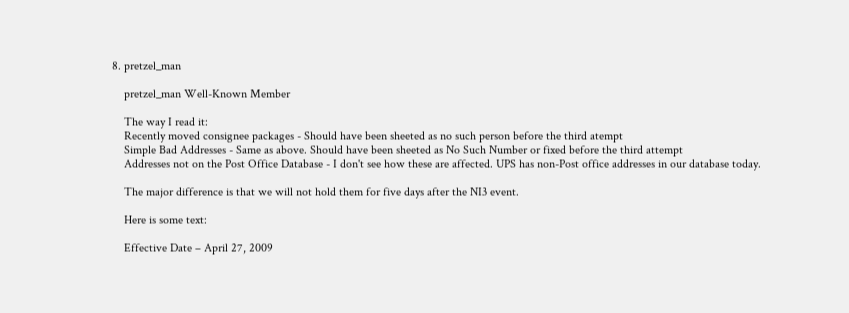8. pretzel_man

    pretzel_man Well-Known Member

    The way I read it:
    Recently moved consignee packages - Should have been sheeted as no such person before the third atempt
    Simple Bad Addresses - Same as above. Should have been sheeted as No Such Number or fixed before the third attempt
    Addresses not on the Post Office Database - I don't see how these are affected. UPS has non-Post office addresses in our database today.

    The major difference is that we will not hold them for five days after the NI3 event.

    Here is some text:

    Effective Date – April 27, 2009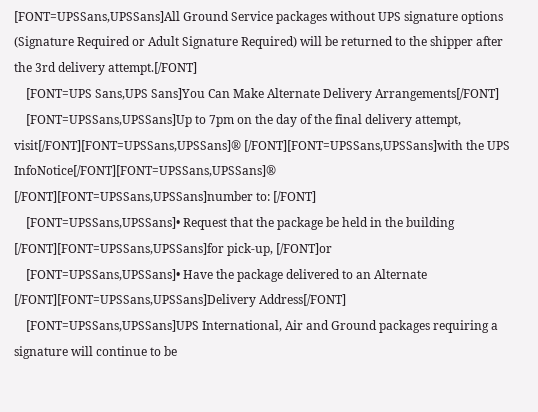[FONT=UPSSans,UPSSans]All Ground Service packages without UPS signature options (Signature Required or Adult Signature Required) will be returned to the shipper after the 3rd delivery attempt.[/FONT]
    [FONT=UPS Sans,UPS Sans]You Can Make Alternate Delivery Arrangements[/FONT]
    [FONT=UPSSans,UPSSans]Up to 7pm on the day of the final delivery attempt, visit[/FONT][FONT=UPSSans,UPSSans]® [/FONT][FONT=UPSSans,UPSSans]with the UPS InfoNotice[/FONT][FONT=UPSSans,UPSSans]® [/FONT][FONT=UPSSans,UPSSans]number to: [/FONT]
    [FONT=UPSSans,UPSSans]• Request that the package be held in the building [/FONT][FONT=UPSSans,UPSSans]for pick-up, [/FONT]or
    [FONT=UPSSans,UPSSans]• Have the package delivered to an Alternate [/FONT][FONT=UPSSans,UPSSans]Delivery Address[/FONT]
    [FONT=UPSSans,UPSSans]UPS International, Air and Ground packages requiring a signature will continue to be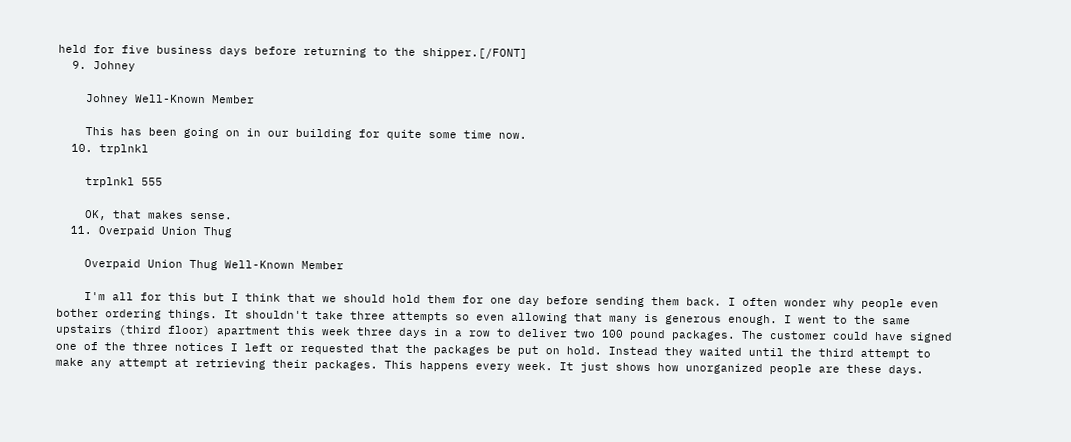held for five business days before returning to the shipper.[/FONT]
  9. Johney

    Johney Well-Known Member

    This has been going on in our building for quite some time now.
  10. trplnkl

    trplnkl 555

    OK, that makes sense.
  11. Overpaid Union Thug

    Overpaid Union Thug Well-Known Member

    I'm all for this but I think that we should hold them for one day before sending them back. I often wonder why people even bother ordering things. It shouldn't take three attempts so even allowing that many is generous enough. I went to the same upstairs (third floor) apartment this week three days in a row to deliver two 100 pound packages. The customer could have signed one of the three notices I left or requested that the packages be put on hold. Instead they waited until the third attempt to make any attempt at retrieving their packages. This happens every week. It just shows how unorganized people are these days.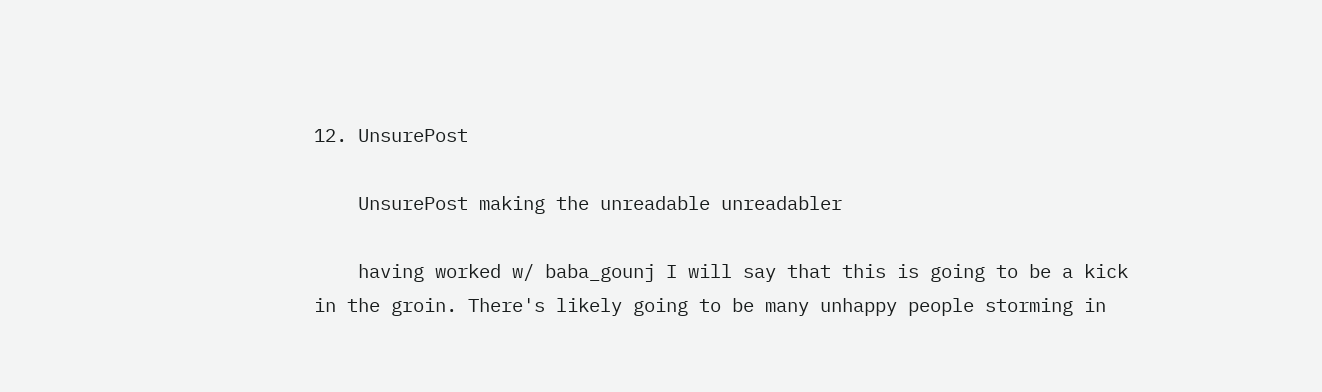12. UnsurePost

    UnsurePost making the unreadable unreadabler

    having worked w/ baba_gounj I will say that this is going to be a kick in the groin. There's likely going to be many unhappy people storming in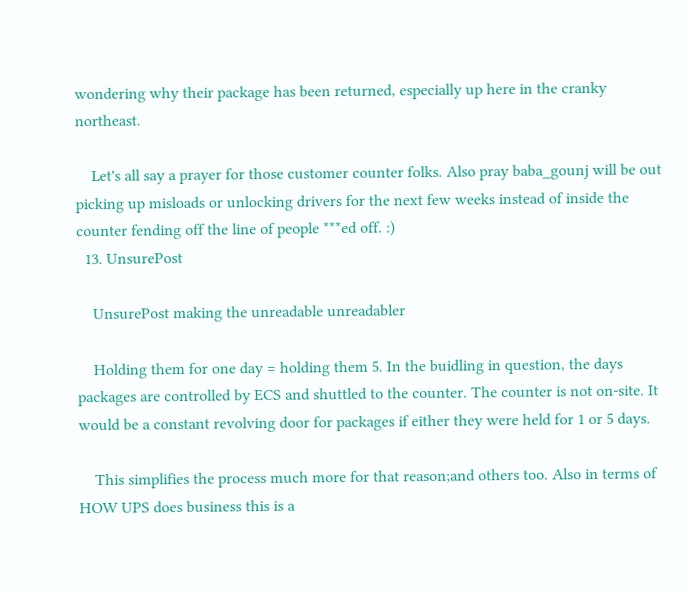wondering why their package has been returned, especially up here in the cranky northeast.

    Let's all say a prayer for those customer counter folks. Also pray baba_gounj will be out picking up misloads or unlocking drivers for the next few weeks instead of inside the counter fending off the line of people ***ed off. :)
  13. UnsurePost

    UnsurePost making the unreadable unreadabler

    Holding them for one day = holding them 5. In the buidling in question, the days packages are controlled by ECS and shuttled to the counter. The counter is not on-site. It would be a constant revolving door for packages if either they were held for 1 or 5 days.

    This simplifies the process much more for that reason;and others too. Also in terms of HOW UPS does business this is a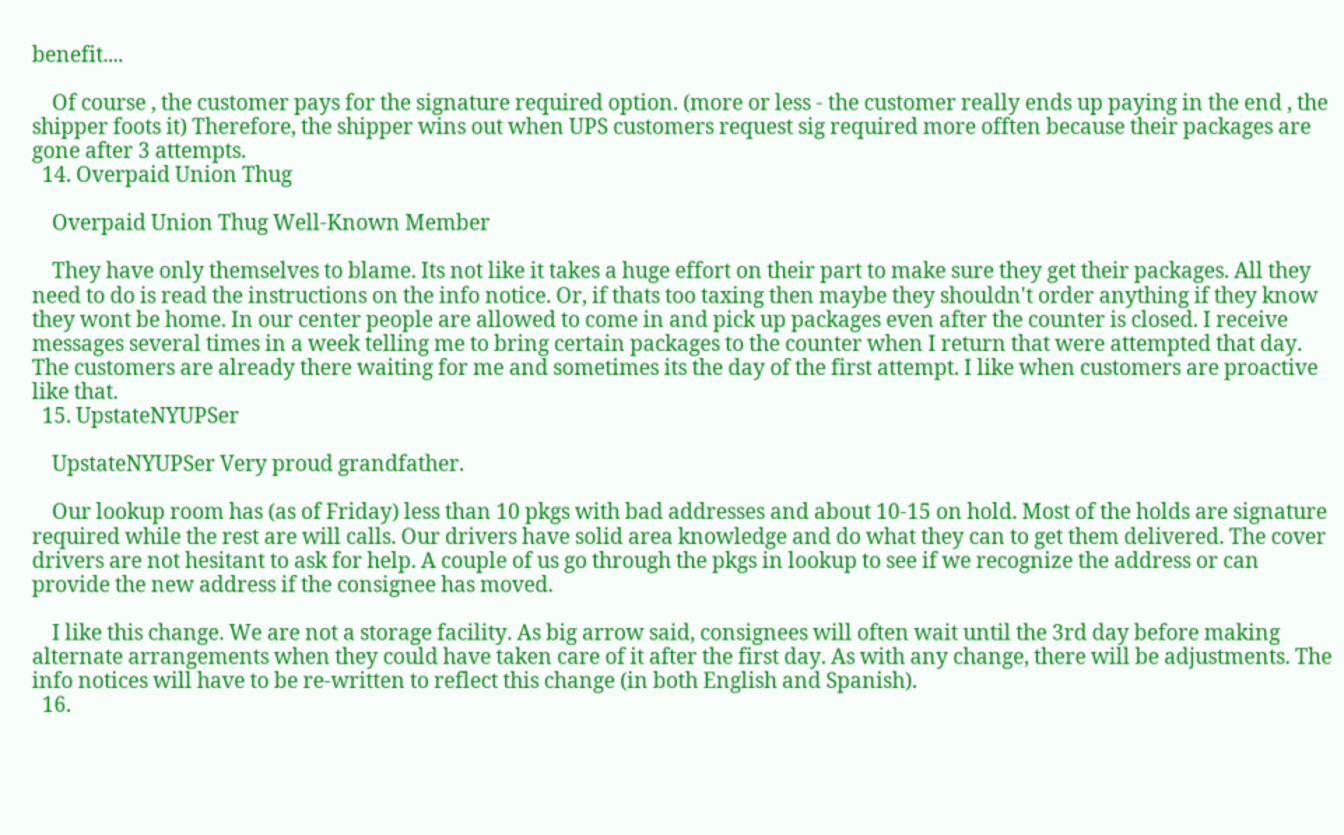benefit....

    Of course , the customer pays for the signature required option. (more or less - the customer really ends up paying in the end , the shipper foots it) Therefore, the shipper wins out when UPS customers request sig required more offten because their packages are gone after 3 attempts.
  14. Overpaid Union Thug

    Overpaid Union Thug Well-Known Member

    They have only themselves to blame. Its not like it takes a huge effort on their part to make sure they get their packages. All they need to do is read the instructions on the info notice. Or, if thats too taxing then maybe they shouldn't order anything if they know they wont be home. In our center people are allowed to come in and pick up packages even after the counter is closed. I receive messages several times in a week telling me to bring certain packages to the counter when I return that were attempted that day. The customers are already there waiting for me and sometimes its the day of the first attempt. I like when customers are proactive like that.
  15. UpstateNYUPSer

    UpstateNYUPSer Very proud grandfather.

    Our lookup room has (as of Friday) less than 10 pkgs with bad addresses and about 10-15 on hold. Most of the holds are signature required while the rest are will calls. Our drivers have solid area knowledge and do what they can to get them delivered. The cover drivers are not hesitant to ask for help. A couple of us go through the pkgs in lookup to see if we recognize the address or can provide the new address if the consignee has moved.

    I like this change. We are not a storage facility. As big arrow said, consignees will often wait until the 3rd day before making alternate arrangements when they could have taken care of it after the first day. As with any change, there will be adjustments. The info notices will have to be re-written to reflect this change (in both English and Spanish).
  16.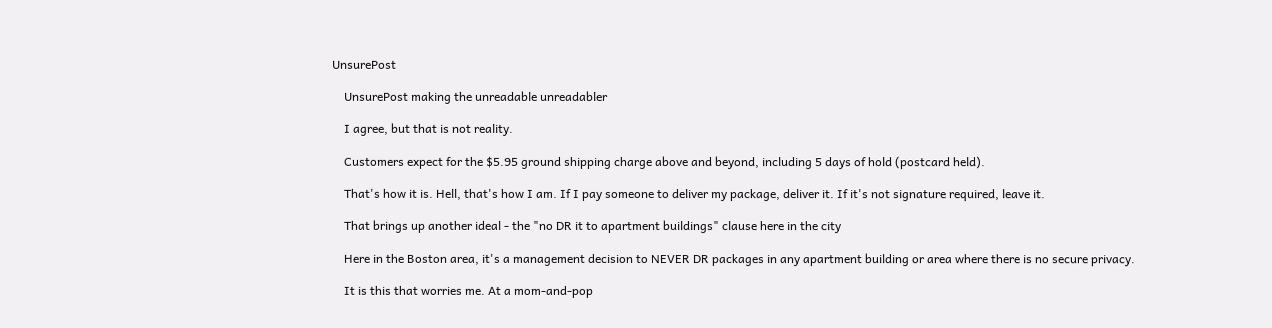UnsurePost

    UnsurePost making the unreadable unreadabler

    I agree, but that is not reality.

    Customers expect for the $5.95 ground shipping charge above and beyond, including 5 days of hold (postcard held).

    That's how it is. Hell, that's how I am. If I pay someone to deliver my package, deliver it. If it's not signature required, leave it.

    That brings up another ideal - the "no DR it to apartment buildings" clause here in the city

    Here in the Boston area, it's a management decision to NEVER DR packages in any apartment building or area where there is no secure privacy.

    It is this that worries me. At a mom-and-pop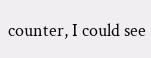counter, I could see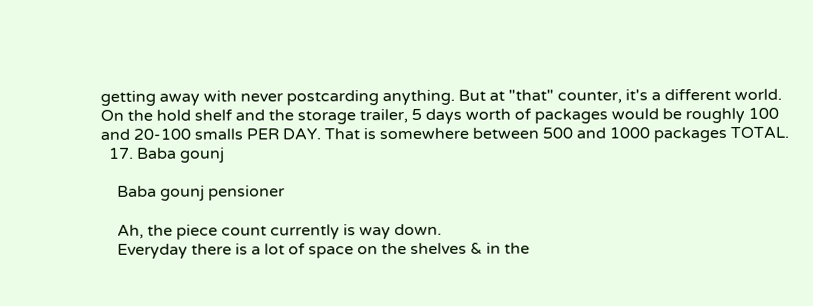getting away with never postcarding anything. But at "that" counter, it's a different world. On the hold shelf and the storage trailer, 5 days worth of packages would be roughly 100 and 20-100 smalls PER DAY. That is somewhere between 500 and 1000 packages TOTAL.
  17. Baba gounj

    Baba gounj pensioner

    Ah, the piece count currently is way down.
    Everyday there is a lot of space on the shelves & in the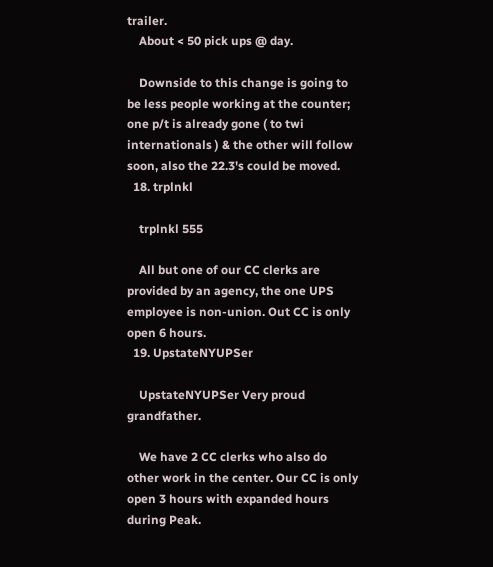trailer.
    About < 50 pick ups @ day.

    Downside to this change is going to be less people working at the counter; one p/t is already gone ( to twi internationals ) & the other will follow soon, also the 22.3's could be moved.
  18. trplnkl

    trplnkl 555

    All but one of our CC clerks are provided by an agency, the one UPS employee is non-union. Out CC is only open 6 hours.
  19. UpstateNYUPSer

    UpstateNYUPSer Very proud grandfather.

    We have 2 CC clerks who also do other work in the center. Our CC is only open 3 hours with expanded hours during Peak.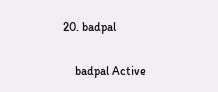20. badpal

    badpal Active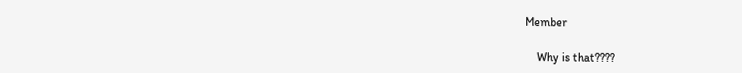Member

    Why is that????